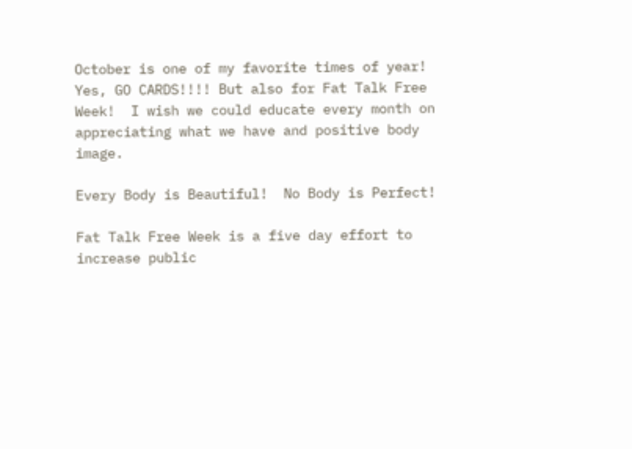October is one of my favorite times of year!  Yes, GO CARDS!!!! But also for Fat Talk Free Week!  I wish we could educate every month on appreciating what we have and positive body image.

Every Body is Beautiful!  No Body is Perfect!

Fat Talk Free Week is a five day effort to increase public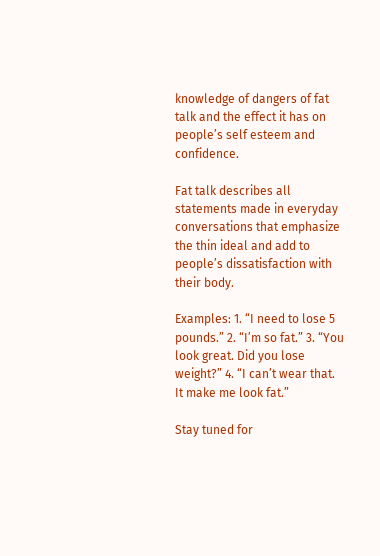knowledge of dangers of fat talk and the effect it has on people’s self esteem and confidence.

Fat talk describes all statements made in everyday conversations that emphasize the thin ideal and add to people’s dissatisfaction with their body.

Examples: 1. “I need to lose 5 pounds.” 2. “I’m so fat.” 3. “You look great. Did you lose weight?” 4. “I can’t wear that.  It make me look fat.”

Stay tuned for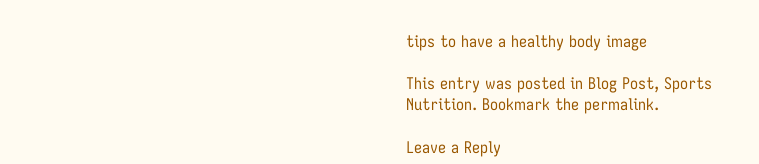tips to have a healthy body image

This entry was posted in Blog Post, Sports Nutrition. Bookmark the permalink.

Leave a Reply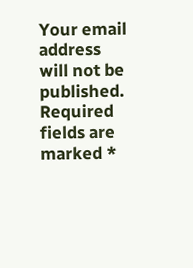Your email address will not be published. Required fields are marked *